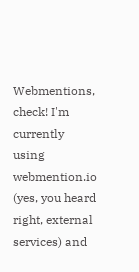Webmentions, check! I'm currently using webmention.io (yes, you heard right, external services) and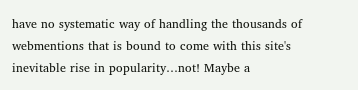have no systematic way of handling the thousands of webmentions that is bound to come with this site's inevitable rise in popularity…not! Maybe a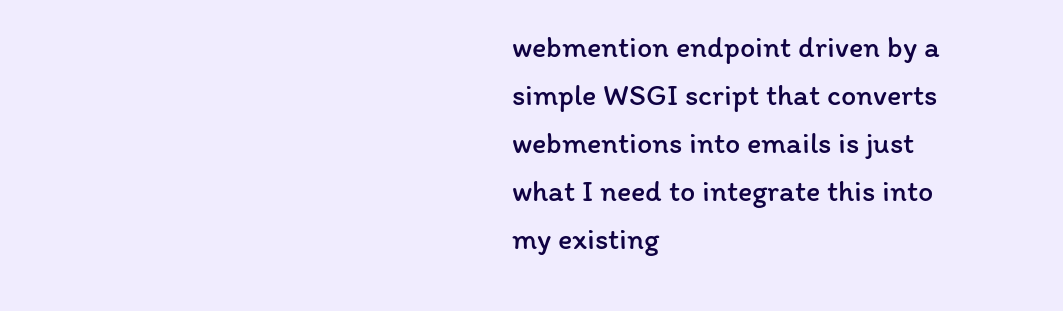webmention endpoint driven by a simple WSGI script that converts webmentions into emails is just what I need to integrate this into my existing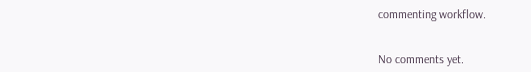commenting workflow.


No comments yet.